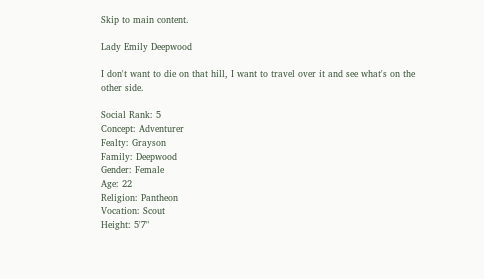Skip to main content.

Lady Emily Deepwood

I don't want to die on that hill, I want to travel over it and see what's on the other side.

Social Rank: 5
Concept: Adventurer
Fealty: Grayson
Family: Deepwood
Gender: Female
Age: 22
Religion: Pantheon
Vocation: Scout
Height: 5'7"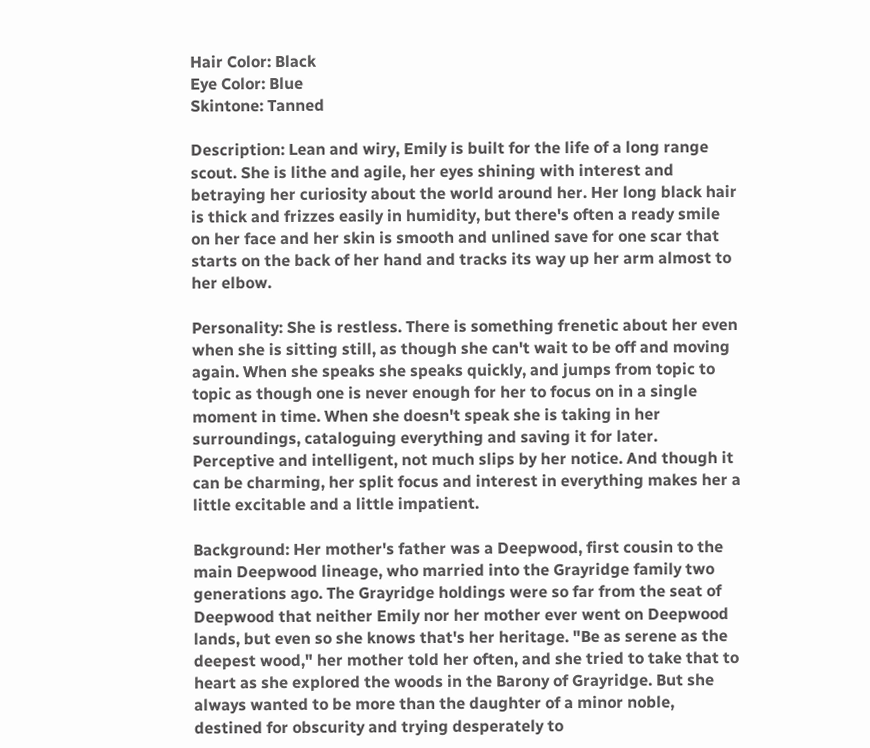Hair Color: Black
Eye Color: Blue
Skintone: Tanned

Description: Lean and wiry, Emily is built for the life of a long range scout. She is lithe and agile, her eyes shining with interest and betraying her curiosity about the world around her. Her long black hair is thick and frizzes easily in humidity, but there's often a ready smile on her face and her skin is smooth and unlined save for one scar that starts on the back of her hand and tracks its way up her arm almost to her elbow.

Personality: She is restless. There is something frenetic about her even when she is sitting still, as though she can't wait to be off and moving again. When she speaks she speaks quickly, and jumps from topic to topic as though one is never enough for her to focus on in a single moment in time. When she doesn't speak she is taking in her surroundings, cataloguing everything and saving it for later. Perceptive and intelligent, not much slips by her notice. And though it can be charming, her split focus and interest in everything makes her a little excitable and a little impatient.

Background: Her mother's father was a Deepwood, first cousin to the main Deepwood lineage, who married into the Grayridge family two generations ago. The Grayridge holdings were so far from the seat of Deepwood that neither Emily nor her mother ever went on Deepwood lands, but even so she knows that's her heritage. "Be as serene as the deepest wood," her mother told her often, and she tried to take that to heart as she explored the woods in the Barony of Grayridge. But she always wanted to be more than the daughter of a minor noble, destined for obscurity and trying desperately to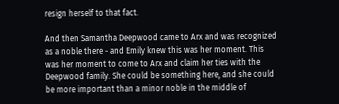resign herself to that fact.

And then Samantha Deepwood came to Arx and was recognized as a noble there - and Emily knew this was her moment. This was her moment to come to Arx and claim her ties with the Deepwood family. She could be something here, and she could be more important than a minor noble in the middle of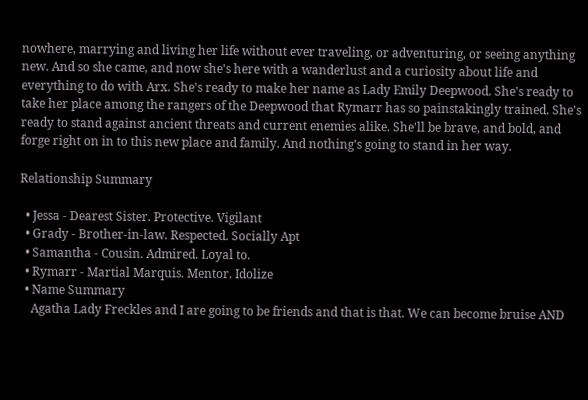nowhere, marrying and living her life without ever traveling, or adventuring, or seeing anything new. And so she came, and now she's here with a wanderlust and a curiosity about life and everything to do with Arx. She's ready to make her name as Lady Emily Deepwood. She's ready to take her place among the rangers of the Deepwood that Rymarr has so painstakingly trained. She's ready to stand against ancient threats and current enemies alike. She'll be brave, and bold, and forge right on in to this new place and family. And nothing's going to stand in her way.

Relationship Summary

  • Jessa - Dearest Sister. Protective. Vigilant
  • Grady - Brother-in-law. Respected. Socially Apt
  • Samantha - Cousin. Admired. Loyal to.
  • Rymarr - Martial Marquis. Mentor. Idolize
  • Name Summary
    Agatha Lady Freckles and I are going to be friends and that is that. We can become bruise AND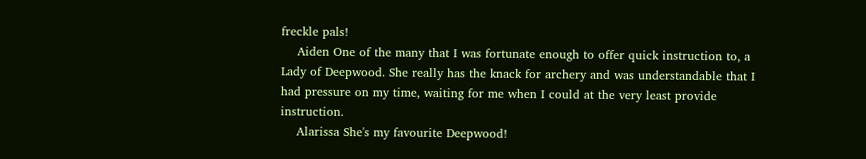freckle pals!
    Aiden One of the many that I was fortunate enough to offer quick instruction to, a Lady of Deepwood. She really has the knack for archery and was understandable that I had pressure on my time, waiting for me when I could at the very least provide instruction.
    Alarissa She's my favourite Deepwood!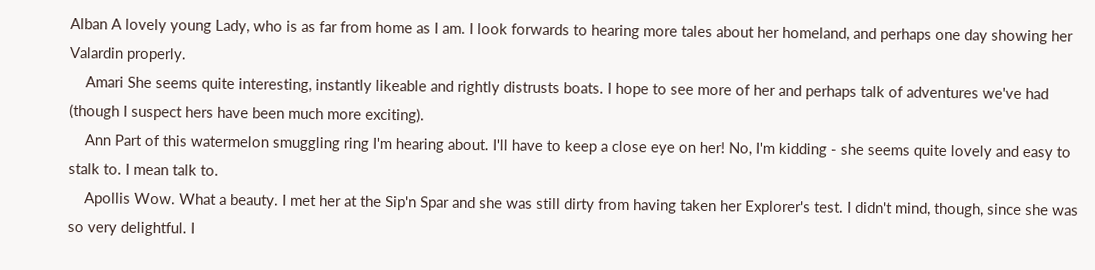Alban A lovely young Lady, who is as far from home as I am. I look forwards to hearing more tales about her homeland, and perhaps one day showing her Valardin properly.
    Amari She seems quite interesting, instantly likeable and rightly distrusts boats. I hope to see more of her and perhaps talk of adventures we've had (though I suspect hers have been much more exciting).
    Ann Part of this watermelon smuggling ring I'm hearing about. I'll have to keep a close eye on her! No, I'm kidding - she seems quite lovely and easy to stalk to. I mean talk to.
    Apollis Wow. What a beauty. I met her at the Sip'n Spar and she was still dirty from having taken her Explorer's test. I didn't mind, though, since she was so very delightful. I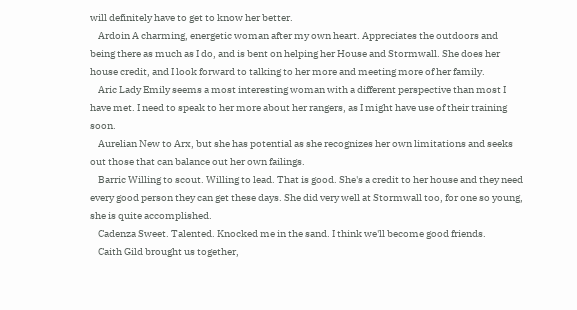will definitely have to get to know her better.
    Ardoin A charming, energetic woman after my own heart. Appreciates the outdoors and being there as much as I do, and is bent on helping her House and Stormwall. She does her house credit, and I look forward to talking to her more and meeting more of her family.
    Aric Lady Emily seems a most interesting woman with a different perspective than most I have met. I need to speak to her more about her rangers, as I might have use of their training soon.
    Aurelian New to Arx, but she has potential as she recognizes her own limitations and seeks out those that can balance out her own failings.
    Barric Willing to scout. Willing to lead. That is good. She's a credit to her house and they need every good person they can get these days. She did very well at Stormwall too, for one so young, she is quite accomplished.
    Cadenza Sweet. Talented. Knocked me in the sand. I think we'll become good friends.
    Caith Gild brought us together,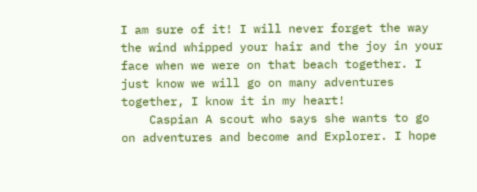I am sure of it! I will never forget the way the wind whipped your hair and the joy in your face when we were on that beach together. I just know we will go on many adventures together, I know it in my heart!
    Caspian A scout who says she wants to go on adventures and become and Explorer. I hope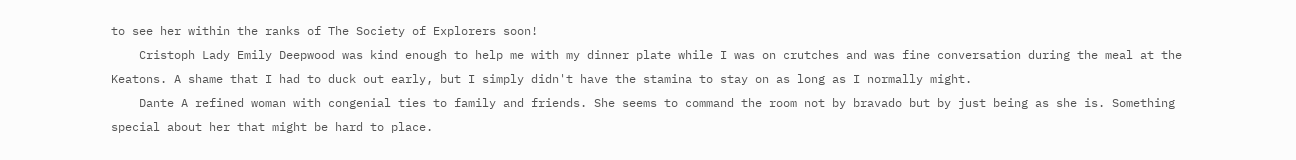to see her within the ranks of The Society of Explorers soon!
    Cristoph Lady Emily Deepwood was kind enough to help me with my dinner plate while I was on crutches and was fine conversation during the meal at the Keatons. A shame that I had to duck out early, but I simply didn't have the stamina to stay on as long as I normally might.
    Dante A refined woman with congenial ties to family and friends. She seems to command the room not by bravado but by just being as she is. Something special about her that might be hard to place.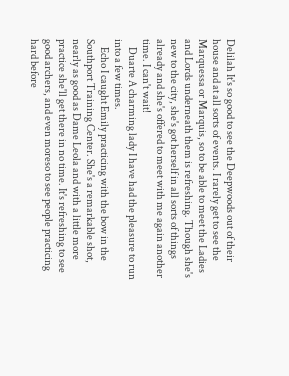Delilah It's so good to see the Deepwoods out of their house and at all sorts of events. I rarely get to see the Marquessa or Marquis, so to be able to meet the Ladies and Lords underneath them is refreshing. Though she's new to the city, she's got herself in all sorts of things already and she's offered to meet with me again another time. I can't wait!
    Duarte A charming lady I have had the pleasure to run into a few times.
    Echo I caught Emily practicing with the bow in the Southport Training Center. She's a remarkable shot, nearly as good as Dame Leola and with a little more practice she'll get there in no time. It's refreshing to see good archers, and even moreso to see people practicing hard before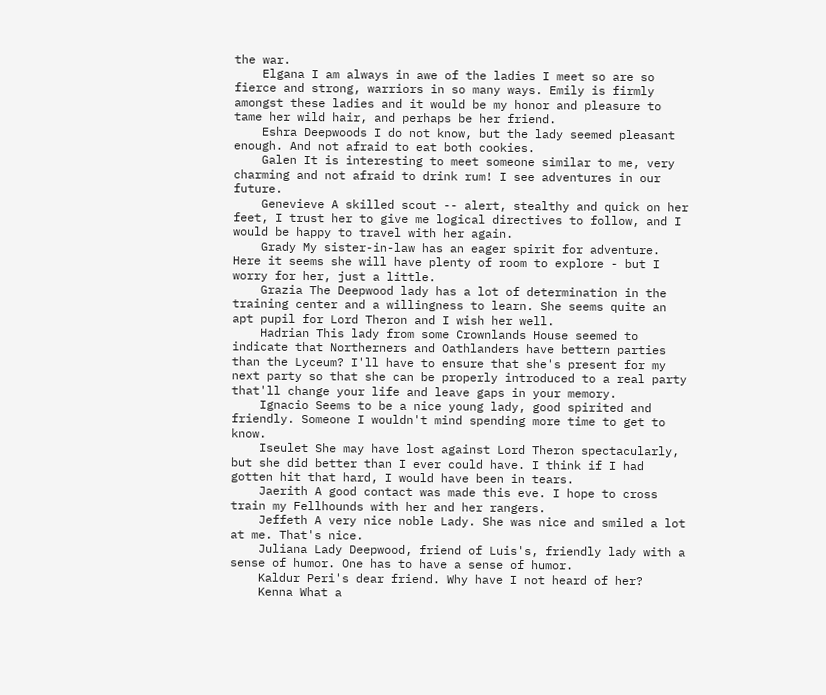the war.
    Elgana I am always in awe of the ladies I meet so are so fierce and strong, warriors in so many ways. Emily is firmly amongst these ladies and it would be my honor and pleasure to tame her wild hair, and perhaps be her friend.
    Eshra Deepwoods I do not know, but the lady seemed pleasant enough. And not afraid to eat both cookies.
    Galen It is interesting to meet someone similar to me, very charming and not afraid to drink rum! I see adventures in our future.
    Genevieve A skilled scout -- alert, stealthy and quick on her feet, I trust her to give me logical directives to follow, and I would be happy to travel with her again.
    Grady My sister-in-law has an eager spirit for adventure. Here it seems she will have plenty of room to explore - but I worry for her, just a little.
    Grazia The Deepwood lady has a lot of determination in the training center and a willingness to learn. She seems quite an apt pupil for Lord Theron and I wish her well.
    Hadrian This lady from some Crownlands House seemed to indicate that Northerners and Oathlanders have bettern parties than the Lyceum? I'll have to ensure that she's present for my next party so that she can be properly introduced to a real party that'll change your life and leave gaps in your memory.
    Ignacio Seems to be a nice young lady, good spirited and friendly. Someone I wouldn't mind spending more time to get to know.
    Iseulet She may have lost against Lord Theron spectacularly, but she did better than I ever could have. I think if I had gotten hit that hard, I would have been in tears.
    Jaerith A good contact was made this eve. I hope to cross train my Fellhounds with her and her rangers.
    Jeffeth A very nice noble Lady. She was nice and smiled a lot at me. That's nice.
    Juliana Lady Deepwood, friend of Luis's, friendly lady with a sense of humor. One has to have a sense of humor.
    Kaldur Peri's dear friend. Why have I not heard of her?
    Kenna What a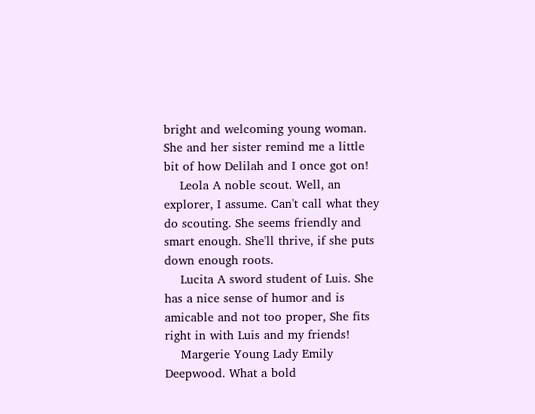bright and welcoming young woman. She and her sister remind me a little bit of how Delilah and I once got on!
    Leola A noble scout. Well, an explorer, I assume. Can't call what they do scouting. She seems friendly and smart enough. She'll thrive, if she puts down enough roots.
    Lucita A sword student of Luis. She has a nice sense of humor and is amicable and not too proper, She fits right in with Luis and my friends!
    Margerie Young Lady Emily Deepwood. What a bold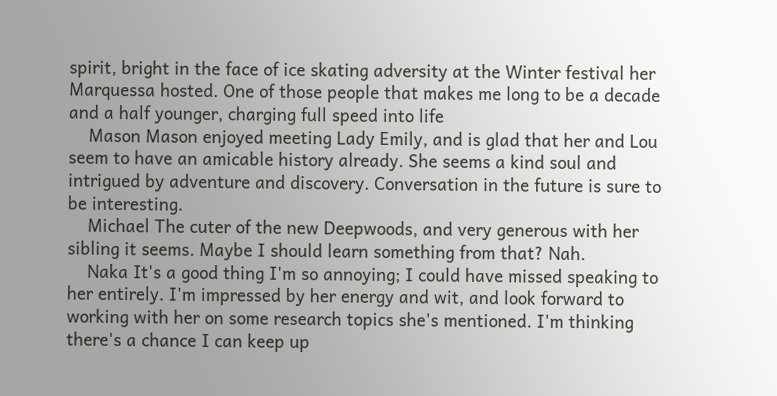spirit, bright in the face of ice skating adversity at the Winter festival her Marquessa hosted. One of those people that makes me long to be a decade and a half younger, charging full speed into life
    Mason Mason enjoyed meeting Lady Emily, and is glad that her and Lou seem to have an amicable history already. She seems a kind soul and intrigued by adventure and discovery. Conversation in the future is sure to be interesting.
    Michael The cuter of the new Deepwoods, and very generous with her sibling it seems. Maybe I should learn something from that? Nah.
    Naka It's a good thing I'm so annoying; I could have missed speaking to her entirely. I'm impressed by her energy and wit, and look forward to working with her on some research topics she's mentioned. I'm thinking there's a chance I can keep up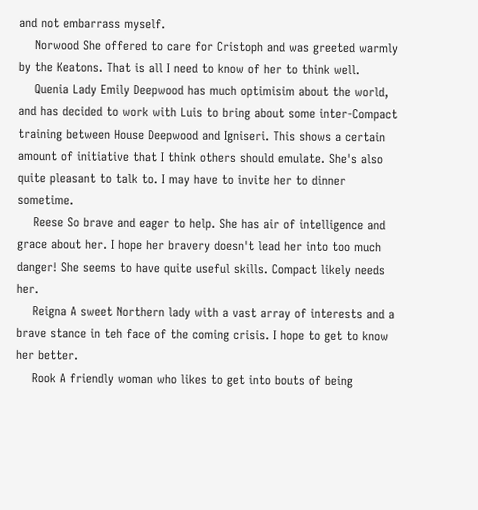and not embarrass myself.
    Norwood She offered to care for Cristoph and was greeted warmly by the Keatons. That is all I need to know of her to think well.
    Quenia Lady Emily Deepwood has much optimisim about the world, and has decided to work with Luis to bring about some inter-Compact training between House Deepwood and Igniseri. This shows a certain amount of initiative that I think others should emulate. She's also quite pleasant to talk to. I may have to invite her to dinner sometime.
    Reese So brave and eager to help. She has air of intelligence and grace about her. I hope her bravery doesn't lead her into too much danger! She seems to have quite useful skills. Compact likely needs her.
    Reigna A sweet Northern lady with a vast array of interests and a brave stance in teh face of the coming crisis. I hope to get to know her better.
    Rook A friendly woman who likes to get into bouts of being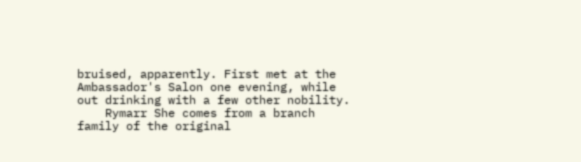bruised, apparently. First met at the Ambassador's Salon one evening, while out drinking with a few other nobility.
    Rymarr She comes from a branch family of the original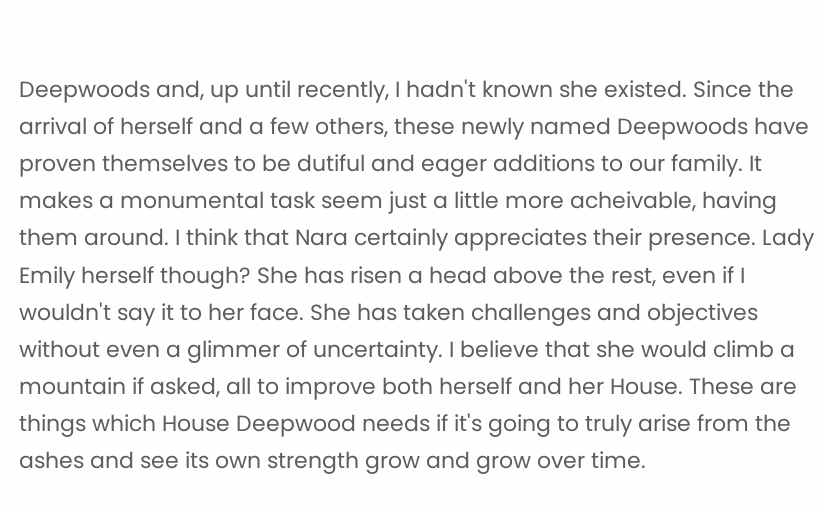Deepwoods and, up until recently, I hadn't known she existed. Since the arrival of herself and a few others, these newly named Deepwoods have proven themselves to be dutiful and eager additions to our family. It makes a monumental task seem just a little more acheivable, having them around. I think that Nara certainly appreciates their presence. Lady Emily herself though? She has risen a head above the rest, even if I wouldn't say it to her face. She has taken challenges and objectives without even a glimmer of uncertainty. I believe that she would climb a mountain if asked, all to improve both herself and her House. These are things which House Deepwood needs if it's going to truly arise from the ashes and see its own strength grow and grow over time.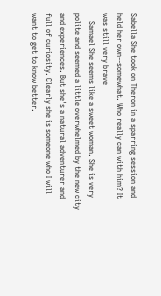Sabella She took on Theron in a sparring session and held her own--somewhat. Who really can with him? It was still very brave
    Samael She seems like a sweet woman. She is very polite and seemed a little overwhelmed by the new city and experiences. But she's a natural adventurer and full of curiosity. Clearly she is someone who I will want to get to know better.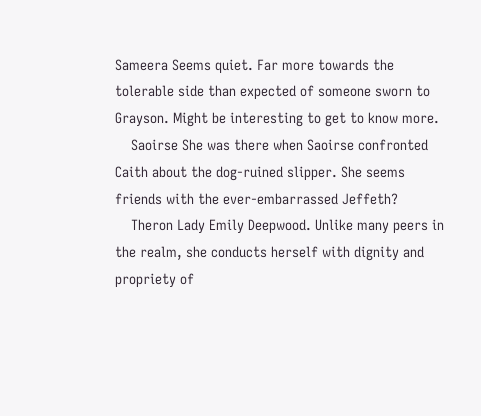Sameera Seems quiet. Far more towards the tolerable side than expected of someone sworn to Grayson. Might be interesting to get to know more.
    Saoirse She was there when Saoirse confronted Caith about the dog-ruined slipper. She seems friends with the ever-embarrassed Jeffeth?
    Theron Lady Emily Deepwood. Unlike many peers in the realm, she conducts herself with dignity and propriety of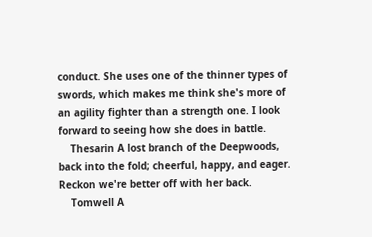conduct. She uses one of the thinner types of swords, which makes me think she's more of an agility fighter than a strength one. I look forward to seeing how she does in battle.
    Thesarin A lost branch of the Deepwoods, back into the fold; cheerful, happy, and eager. Reckon we're better off with her back.
    Tomwell A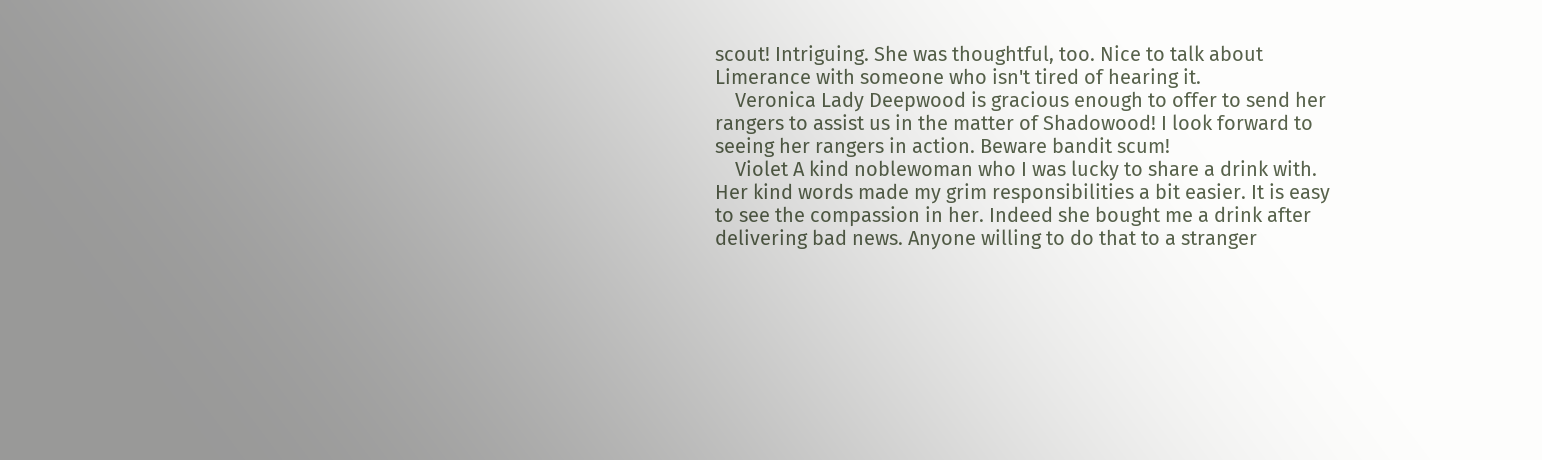scout! Intriguing. She was thoughtful, too. Nice to talk about Limerance with someone who isn't tired of hearing it.
    Veronica Lady Deepwood is gracious enough to offer to send her rangers to assist us in the matter of Shadowood! I look forward to seeing her rangers in action. Beware bandit scum!
    Violet A kind noblewoman who I was lucky to share a drink with. Her kind words made my grim responsibilities a bit easier. It is easy to see the compassion in her. Indeed she bought me a drink after delivering bad news. Anyone willing to do that to a stranger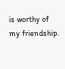is worthy of my friendship.